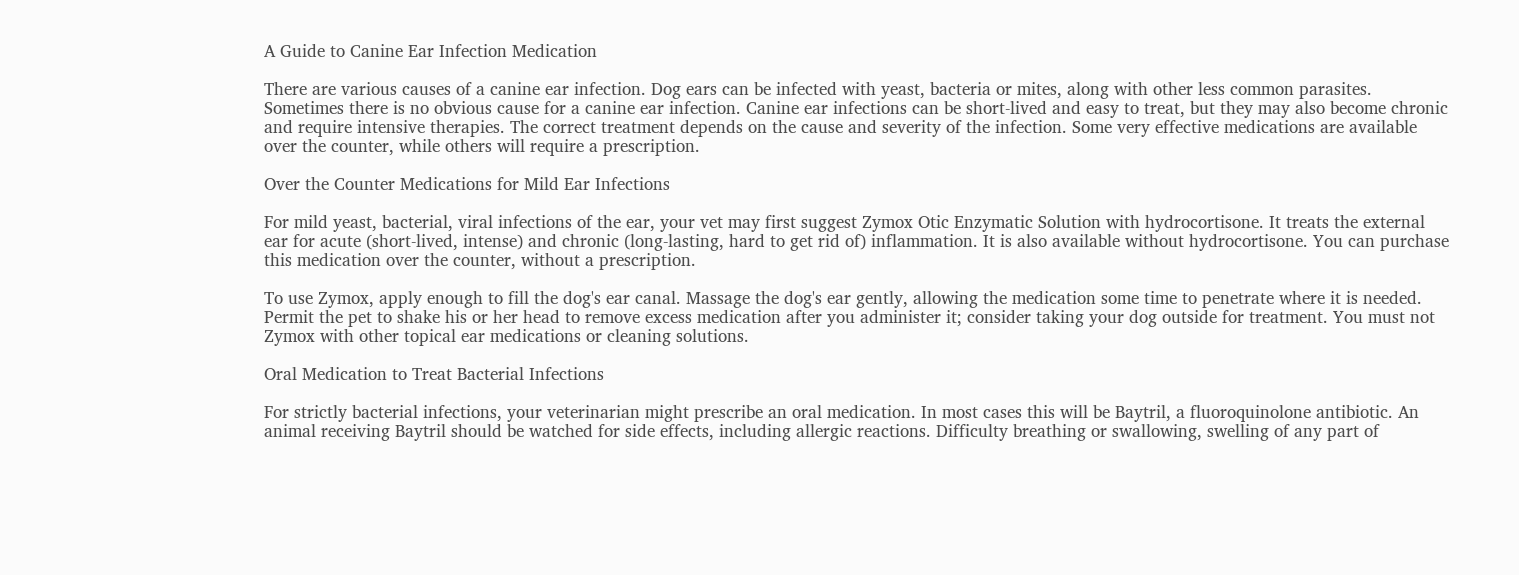A Guide to Canine Ear Infection Medication

There are various causes of a canine ear infection. Dog ears can be infected with yeast, bacteria or mites, along with other less common parasites. Sometimes there is no obvious cause for a canine ear infection. Canine ear infections can be short-lived and easy to treat, but they may also become chronic and require intensive therapies. The correct treatment depends on the cause and severity of the infection. Some very effective medications are available over the counter, while others will require a prescription.

Over the Counter Medications for Mild Ear Infections

For mild yeast, bacterial, viral infections of the ear, your vet may first suggest Zymox Otic Enzymatic Solution with hydrocortisone. It treats the external ear for acute (short-lived, intense) and chronic (long-lasting, hard to get rid of) inflammation. It is also available without hydrocortisone. You can purchase this medication over the counter, without a prescription.

To use Zymox, apply enough to fill the dog's ear canal. Massage the dog's ear gently, allowing the medication some time to penetrate where it is needed. Permit the pet to shake his or her head to remove excess medication after you administer it; consider taking your dog outside for treatment. You must not Zymox with other topical ear medications or cleaning solutions.

Oral Medication to Treat Bacterial Infections

For strictly bacterial infections, your veterinarian might prescribe an oral medication. In most cases this will be Baytril, a fluoroquinolone antibiotic. An animal receiving Baytril should be watched for side effects, including allergic reactions. Difficulty breathing or swallowing, swelling of any part of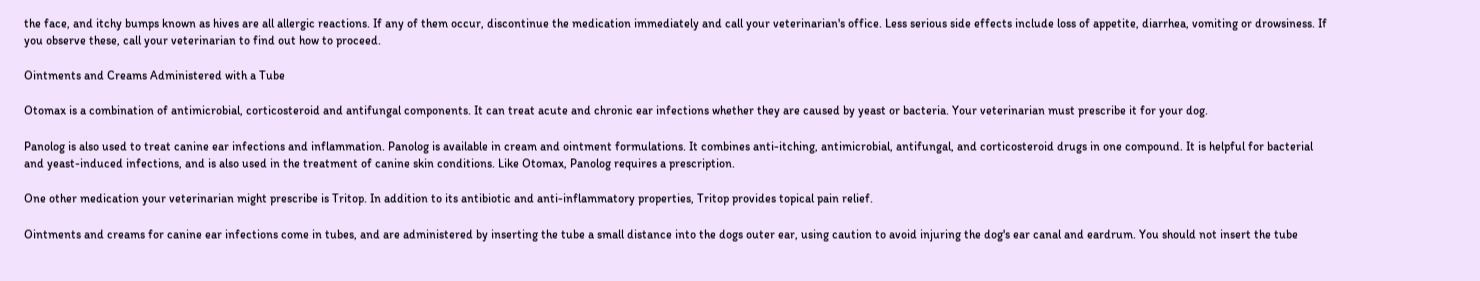the face, and itchy bumps known as hives are all allergic reactions. If any of them occur, discontinue the medication immediately and call your veterinarian's office. Less serious side effects include loss of appetite, diarrhea, vomiting or drowsiness. If you observe these, call your veterinarian to find out how to proceed.

Ointments and Creams Administered with a Tube

Otomax is a combination of antimicrobial, corticosteroid and antifungal components. It can treat acute and chronic ear infections whether they are caused by yeast or bacteria. Your veterinarian must prescribe it for your dog.

Panolog is also used to treat canine ear infections and inflammation. Panolog is available in cream and ointment formulations. It combines anti-itching, antimicrobial, antifungal, and corticosteroid drugs in one compound. It is helpful for bacterial and yeast-induced infections, and is also used in the treatment of canine skin conditions. Like Otomax, Panolog requires a prescription.

One other medication your veterinarian might prescribe is Tritop. In addition to its antibiotic and anti-inflammatory properties, Tritop provides topical pain relief.

Ointments and creams for canine ear infections come in tubes, and are administered by inserting the tube a small distance into the dogs outer ear, using caution to avoid injuring the dog's ear canal and eardrum. You should not insert the tube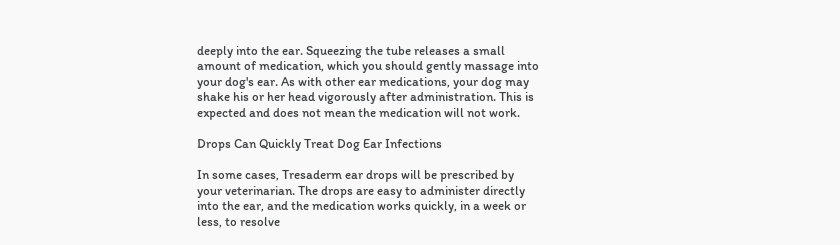deeply into the ear. Squeezing the tube releases a small amount of medication, which you should gently massage into your dog's ear. As with other ear medications, your dog may shake his or her head vigorously after administration. This is expected and does not mean the medication will not work.

Drops Can Quickly Treat Dog Ear Infections

In some cases, Tresaderm ear drops will be prescribed by your veterinarian. The drops are easy to administer directly into the ear, and the medication works quickly, in a week or less, to resolve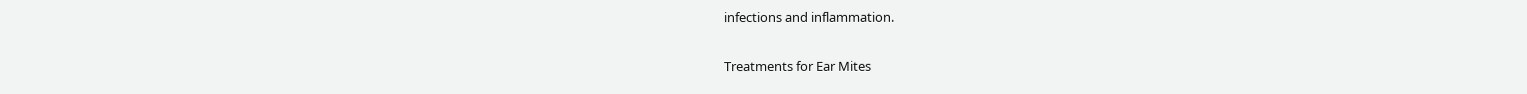infections and inflammation.

Treatments for Ear Mites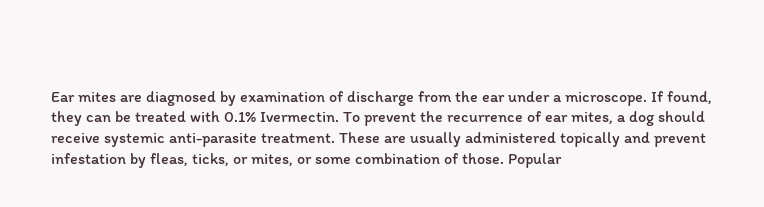Ear mites are diagnosed by examination of discharge from the ear under a microscope. If found, they can be treated with 0.1% Ivermectin. To prevent the recurrence of ear mites, a dog should receive systemic anti-parasite treatment. These are usually administered topically and prevent infestation by fleas, ticks, or mites, or some combination of those. Popular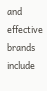and effective brands include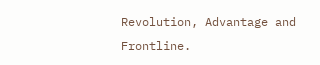Revolution, Advantage and Frontline.